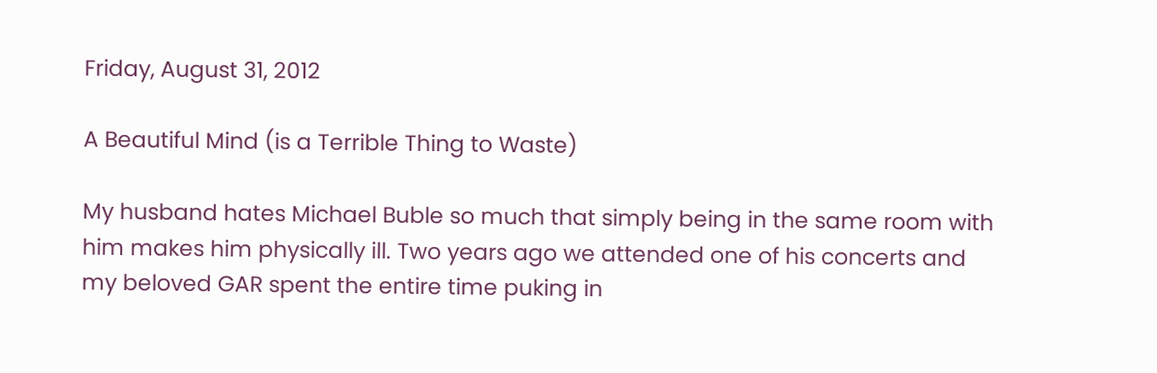Friday, August 31, 2012

A Beautiful Mind (is a Terrible Thing to Waste)

My husband hates Michael Buble so much that simply being in the same room with him makes him physically ill. Two years ago we attended one of his concerts and my beloved GAR spent the entire time puking in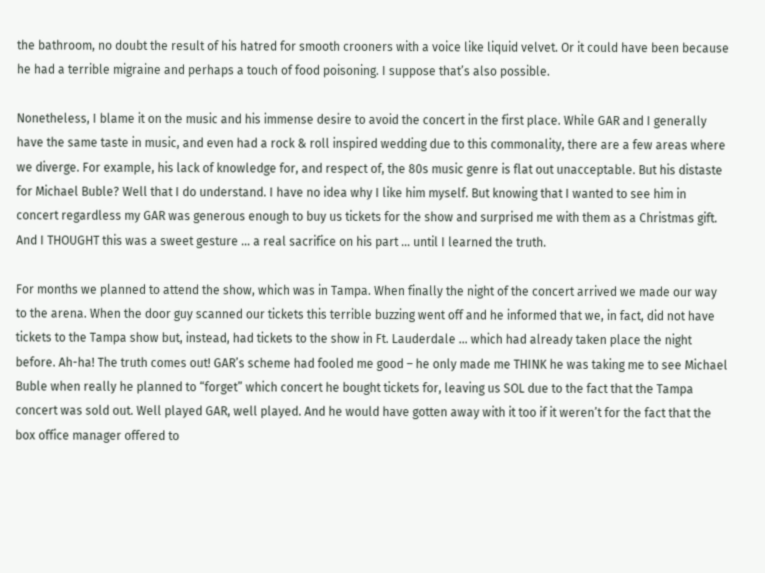the bathroom, no doubt the result of his hatred for smooth crooners with a voice like liquid velvet. Or it could have been because he had a terrible migraine and perhaps a touch of food poisoning. I suppose that’s also possible.

Nonetheless, I blame it on the music and his immense desire to avoid the concert in the first place. While GAR and I generally have the same taste in music, and even had a rock & roll inspired wedding due to this commonality, there are a few areas where we diverge. For example, his lack of knowledge for, and respect of, the 80s music genre is flat out unacceptable. But his distaste for Michael Buble? Well that I do understand. I have no idea why I like him myself. But knowing that I wanted to see him in concert regardless my GAR was generous enough to buy us tickets for the show and surprised me with them as a Christmas gift. And I THOUGHT this was a sweet gesture … a real sacrifice on his part … until I learned the truth.

For months we planned to attend the show, which was in Tampa. When finally the night of the concert arrived we made our way to the arena. When the door guy scanned our tickets this terrible buzzing went off and he informed that we, in fact, did not have tickets to the Tampa show but, instead, had tickets to the show in Ft. Lauderdale … which had already taken place the night before. Ah-ha! The truth comes out! GAR’s scheme had fooled me good – he only made me THINK he was taking me to see Michael Buble when really he planned to “forget” which concert he bought tickets for, leaving us SOL due to the fact that the Tampa concert was sold out. Well played GAR, well played. And he would have gotten away with it too if it weren’t for the fact that the box office manager offered to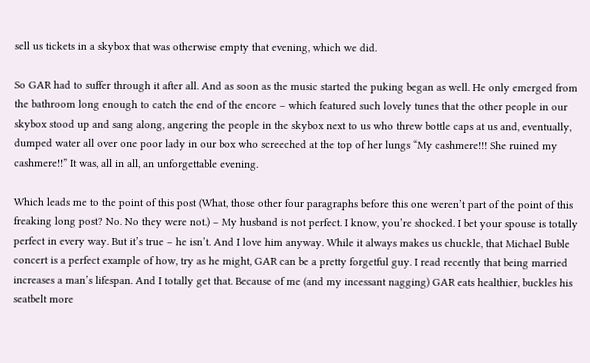sell us tickets in a skybox that was otherwise empty that evening, which we did.

So GAR had to suffer through it after all. And as soon as the music started the puking began as well. He only emerged from the bathroom long enough to catch the end of the encore – which featured such lovely tunes that the other people in our skybox stood up and sang along, angering the people in the skybox next to us who threw bottle caps at us and, eventually, dumped water all over one poor lady in our box who screeched at the top of her lungs “My cashmere!!! She ruined my cashmere!!” It was, all in all, an unforgettable evening.

Which leads me to the point of this post (What, those other four paragraphs before this one weren’t part of the point of this freaking long post? No. No they were not.) – My husband is not perfect. I know, you’re shocked. I bet your spouse is totally perfect in every way. But it’s true – he isn’t. And I love him anyway. While it always makes us chuckle, that Michael Buble concert is a perfect example of how, try as he might, GAR can be a pretty forgetful guy. I read recently that being married increases a man’s lifespan. And I totally get that. Because of me (and my incessant nagging) GAR eats healthier, buckles his seatbelt more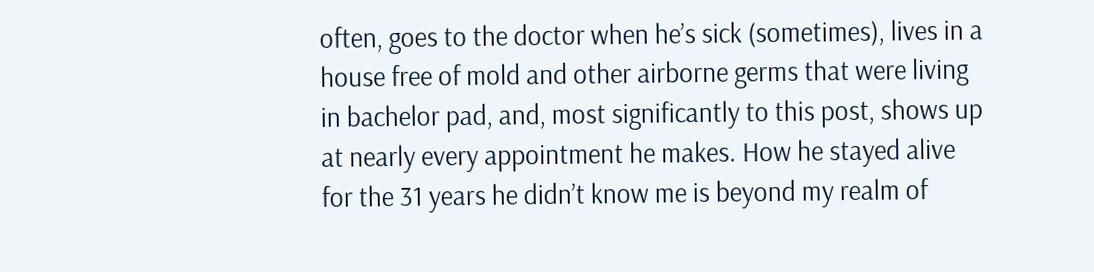often, goes to the doctor when he’s sick (sometimes), lives in a house free of mold and other airborne germs that were living in bachelor pad, and, most significantly to this post, shows up at nearly every appointment he makes. How he stayed alive for the 31 years he didn’t know me is beyond my realm of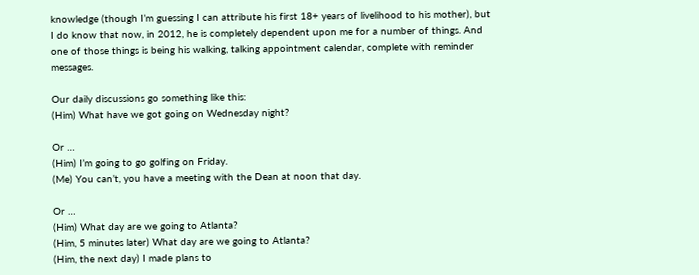knowledge (though I’m guessing I can attribute his first 18+ years of livelihood to his mother), but I do know that now, in 2012, he is completely dependent upon me for a number of things. And one of those things is being his walking, talking appointment calendar, complete with reminder messages.

Our daily discussions go something like this:
(Him) What have we got going on Wednesday night?

Or …
(Him) I’m going to go golfing on Friday.
(Me) You can’t, you have a meeting with the Dean at noon that day.

Or …
(Him) What day are we going to Atlanta?
(Him, 5 minutes later) What day are we going to Atlanta?
(Him, the next day) I made plans to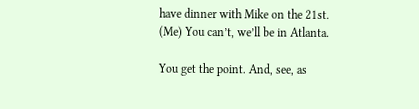have dinner with Mike on the 21st.
(Me) You can’t, we’ll be in Atlanta.

You get the point. And, see, as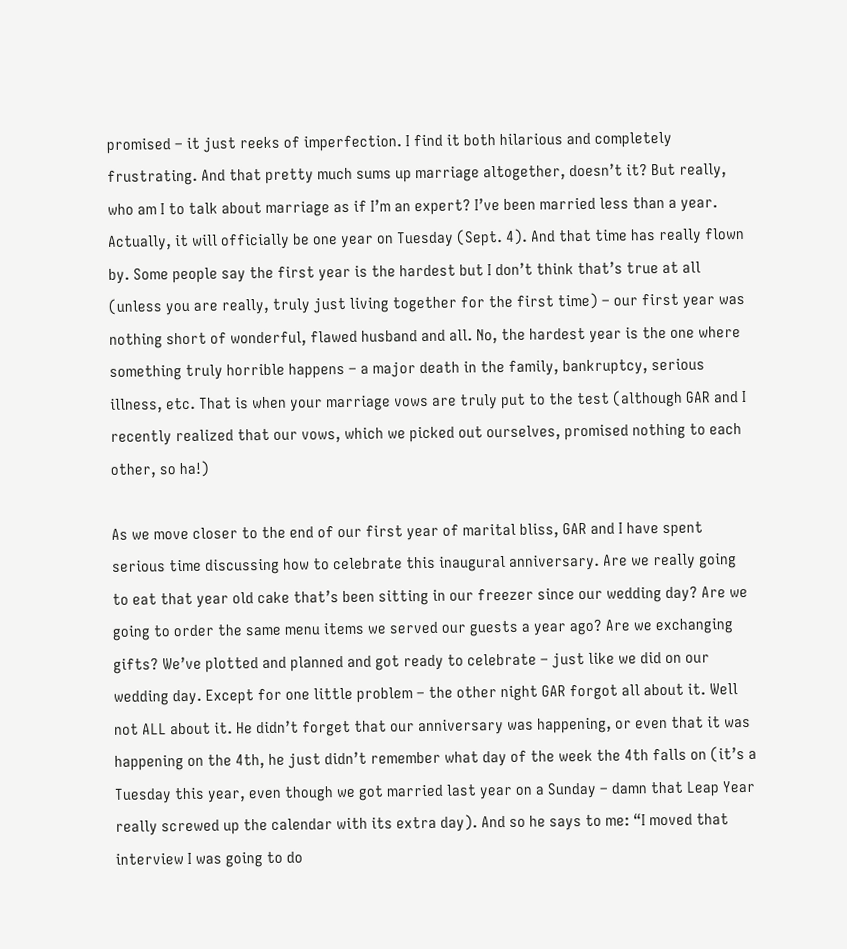promised – it just reeks of imperfection. I find it both hilarious and completely frustrating. And that pretty much sums up marriage altogether, doesn’t it? But really, who am I to talk about marriage as if I’m an expert? I’ve been married less than a year. Actually, it will officially be one year on Tuesday (Sept. 4). And that time has really flown by. Some people say the first year is the hardest but I don’t think that’s true at all (unless you are really, truly just living together for the first time) – our first year was nothing short of wonderful, flawed husband and all. No, the hardest year is the one where something truly horrible happens – a major death in the family, bankruptcy, serious illness, etc. That is when your marriage vows are truly put to the test (although GAR and I recently realized that our vows, which we picked out ourselves, promised nothing to each other, so ha!)

As we move closer to the end of our first year of marital bliss, GAR and I have spent serious time discussing how to celebrate this inaugural anniversary. Are we really going to eat that year old cake that’s been sitting in our freezer since our wedding day? Are we going to order the same menu items we served our guests a year ago? Are we exchanging gifts? We’ve plotted and planned and got ready to celebrate – just like we did on our wedding day. Except for one little problem – the other night GAR forgot all about it. Well not ALL about it. He didn’t forget that our anniversary was happening, or even that it was happening on the 4th, he just didn’t remember what day of the week the 4th falls on (it’s a Tuesday this year, even though we got married last year on a Sunday – damn that Leap Year really screwed up the calendar with its extra day). And so he says to me: “I moved that interview I was going to do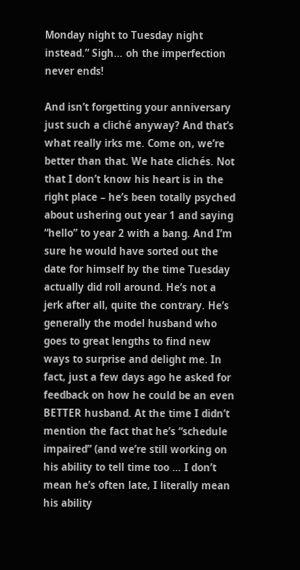Monday night to Tuesday night instead.” Sigh… oh the imperfection never ends!

And isn’t forgetting your anniversary just such a cliché anyway? And that’s what really irks me. Come on, we’re better than that. We hate clichés. Not that I don’t know his heart is in the right place – he’s been totally psyched about ushering out year 1 and saying “hello” to year 2 with a bang. And I’m sure he would have sorted out the date for himself by the time Tuesday actually did roll around. He’s not a jerk after all, quite the contrary. He’s generally the model husband who goes to great lengths to find new ways to surprise and delight me. In fact, just a few days ago he asked for feedback on how he could be an even BETTER husband. At the time I didn’t mention the fact that he’s “schedule impaired” (and we’re still working on his ability to tell time too … I don’t mean he’s often late, I literally mean his ability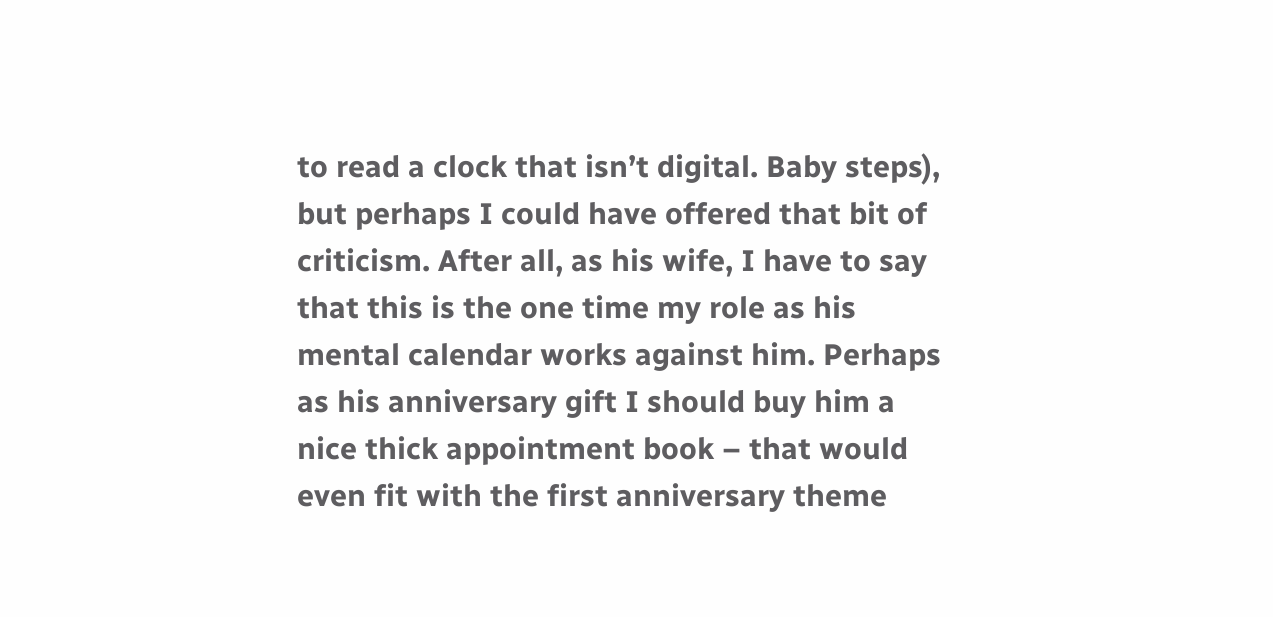to read a clock that isn’t digital. Baby steps), but perhaps I could have offered that bit of criticism. After all, as his wife, I have to say that this is the one time my role as his mental calendar works against him. Perhaps as his anniversary gift I should buy him a nice thick appointment book – that would even fit with the first anniversary theme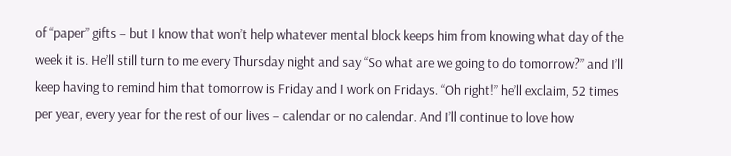of “paper” gifts – but I know that won’t help whatever mental block keeps him from knowing what day of the week it is. He’ll still turn to me every Thursday night and say “So what are we going to do tomorrow?” and I’ll keep having to remind him that tomorrow is Friday and I work on Fridays. “Oh right!” he’ll exclaim, 52 times per year, every year for the rest of our lives – calendar or no calendar. And I’ll continue to love how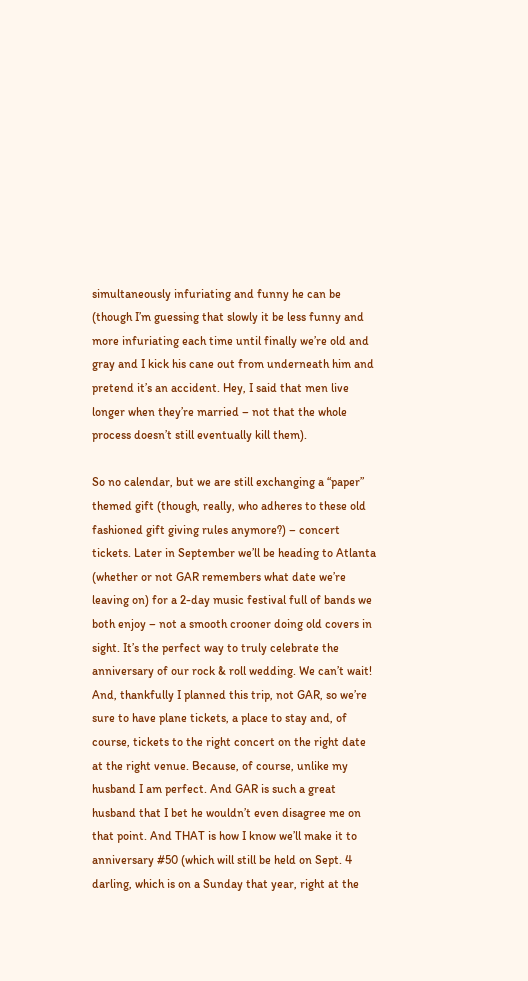simultaneously infuriating and funny he can be (though I’m guessing that slowly it be less funny and more infuriating each time until finally we’re old and gray and I kick his cane out from underneath him and pretend it’s an accident. Hey, I said that men live longer when they’re married – not that the whole process doesn’t still eventually kill them).

So no calendar, but we are still exchanging a “paper” themed gift (though, really, who adheres to these old fashioned gift giving rules anymore?) – concert tickets. Later in September we’ll be heading to Atlanta (whether or not GAR remembers what date we’re leaving on) for a 2-day music festival full of bands we both enjoy – not a smooth crooner doing old covers in sight. It’s the perfect way to truly celebrate the anniversary of our rock & roll wedding. We can’t wait! And, thankfully I planned this trip, not GAR, so we’re sure to have plane tickets, a place to stay and, of course, tickets to the right concert on the right date at the right venue. Because, of course, unlike my husband I am perfect. And GAR is such a great husband that I bet he wouldn’t even disagree me on that point. And THAT is how I know we’ll make it to anniversary #50 (which will still be held on Sept. 4 darling, which is on a Sunday that year, right at the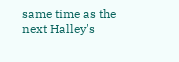same time as the next Halley's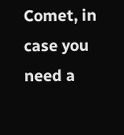Comet, in case you need a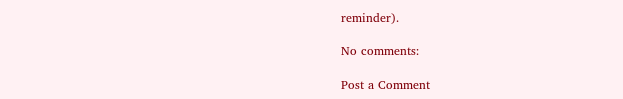reminder).

No comments:

Post a Comment